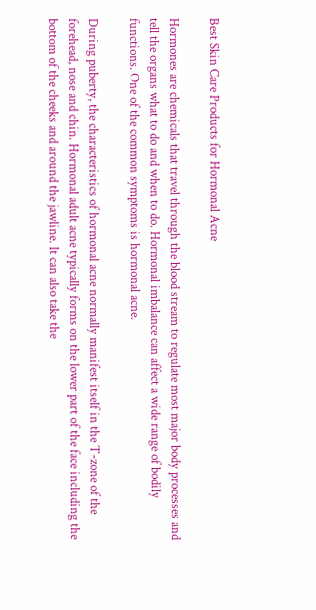Best Skin Care Products for Hormonal Acne

Hormones are chemicals that travel through the blood stream to regulate most major body processes and tell the organs what to do and when to do. Hormonal imbalance can affect a wide range of bodily functions. One of the common symptoms is hormonal acne.

During puberty, the characteristics of hormonal acne normally manifest itself in the T-zone of the forehead, nose and chin. Hormonal adult acne typically forms on the lower part of the face including the bottom of the cheeks and around the jawline. It can also take the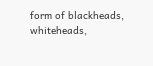form of blackheads, whiteheads,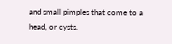and small pimples that come to a head, or cysts.